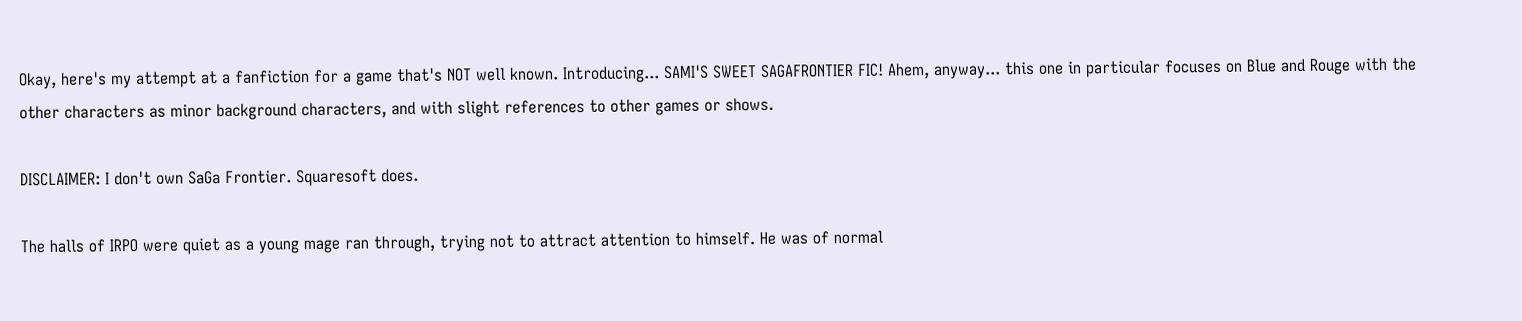Okay, here's my attempt at a fanfiction for a game that's NOT well known. Introducing... SAMI'S SWEET SAGAFRONTIER FIC! Ahem, anyway... this one in particular focuses on Blue and Rouge with the other characters as minor background characters, and with slight references to other games or shows.

DISCLAIMER: I don't own SaGa Frontier. Squaresoft does.

The halls of IRPO were quiet as a young mage ran through, trying not to attract attention to himself. He was of normal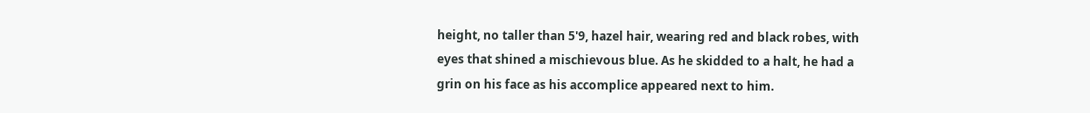height, no taller than 5'9, hazel hair, wearing red and black robes, with eyes that shined a mischievous blue. As he skidded to a halt, he had a grin on his face as his accomplice appeared next to him.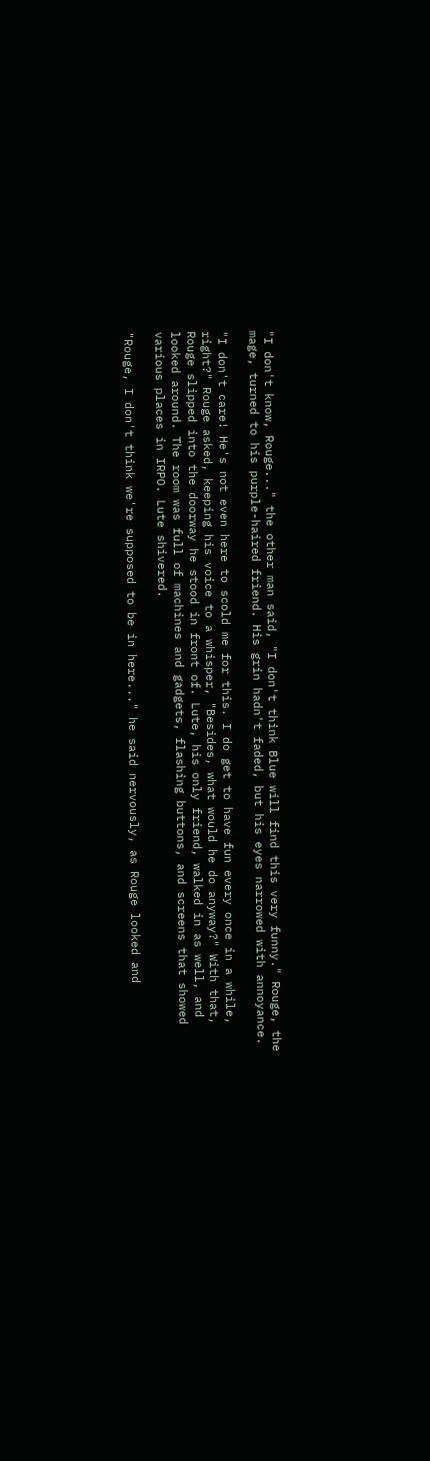"I don't know, Rouge..." the other man said, "I don't think Blue will find this very funny." Rouge, the mage, turned to his purple-haired friend. His grin hadn't faded, but his eyes narrowed with annoyance.

"I don't care! He's not even here to scold me for this. I do get to have fun every once in a while, right?" Rouge asked, keeping his voice to a whisper, "Besides, what would he do anyway?" With that, Rouge slipped into the doorway he stood in front of. Lute, his only friend, walked in as well, and looked around. The room was full of machines and gadgets, flashing buttons, and screens that showed various places in IRPO. Lute shivered.

"Rouge, I don't think we're supposed to be in here..." he said nervously, as Rouge looked and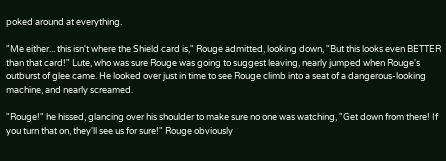poked around at everything.

"Me either... this isn't where the Shield card is," Rouge admitted, looking down, "But this looks even BETTER than that card!" Lute, who was sure Rouge was going to suggest leaving, nearly jumped when Rouge's outburst of glee came. He looked over just in time to see Rouge climb into a seat of a dangerous-looking machine, and nearly screamed.

"Rouge!" he hissed, glancing over his shoulder to make sure no one was watching, "Get down from there! If you turn that on, they'll see us for sure!" Rouge obviously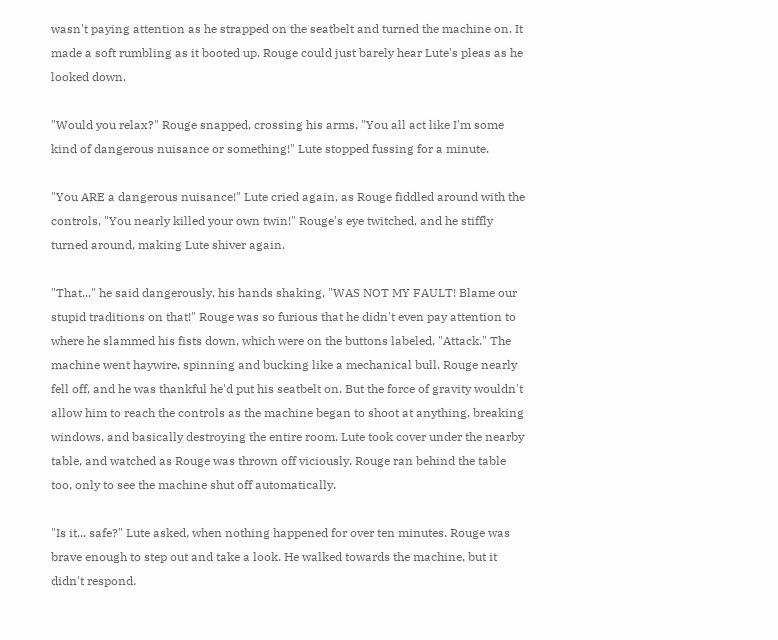wasn't paying attention as he strapped on the seatbelt and turned the machine on. It made a soft rumbling as it booted up. Rouge could just barely hear Lute's pleas as he looked down.

"Would you relax?" Rouge snapped, crossing his arms, "You all act like I'm some kind of dangerous nuisance or something!" Lute stopped fussing for a minute.

"You ARE a dangerous nuisance!" Lute cried again, as Rouge fiddled around with the controls, "You nearly killed your own twin!" Rouge's eye twitched, and he stiffly turned around, making Lute shiver again.

"That..." he said dangerously, his hands shaking, "WAS NOT MY FAULT! Blame our stupid traditions on that!" Rouge was so furious that he didn't even pay attention to where he slammed his fists down, which were on the buttons labeled, "Attack." The machine went haywire, spinning and bucking like a mechanical bull. Rouge nearly fell off, and he was thankful he'd put his seatbelt on. But the force of gravity wouldn't allow him to reach the controls as the machine began to shoot at anything, breaking windows, and basically destroying the entire room. Lute took cover under the nearby table, and watched as Rouge was thrown off viciously. Rouge ran behind the table too, only to see the machine shut off automatically.

"Is it... safe?" Lute asked, when nothing happened for over ten minutes. Rouge was brave enough to step out and take a look. He walked towards the machine, but it didn't respond.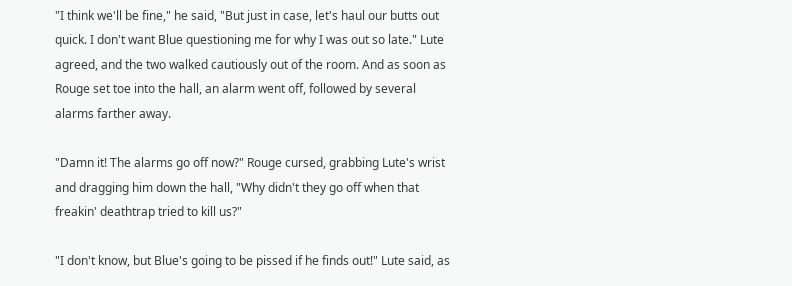"I think we'll be fine," he said, "But just in case, let's haul our butts out quick. I don't want Blue questioning me for why I was out so late." Lute agreed, and the two walked cautiously out of the room. And as soon as Rouge set toe into the hall, an alarm went off, followed by several alarms farther away.

"Damn it! The alarms go off now?" Rouge cursed, grabbing Lute's wrist and dragging him down the hall, "Why didn't they go off when that freakin' deathtrap tried to kill us?"

"I don't know, but Blue's going to be pissed if he finds out!" Lute said, as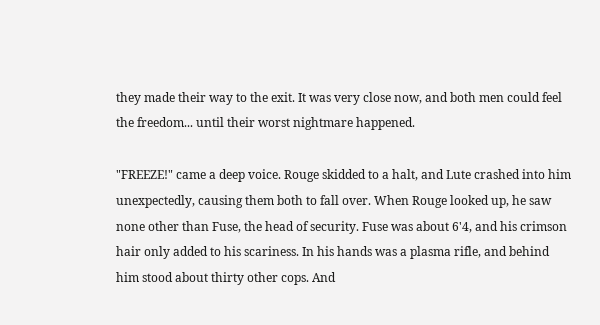they made their way to the exit. It was very close now, and both men could feel the freedom... until their worst nightmare happened.

"FREEZE!" came a deep voice. Rouge skidded to a halt, and Lute crashed into him unexpectedly, causing them both to fall over. When Rouge looked up, he saw none other than Fuse, the head of security. Fuse was about 6'4, and his crimson hair only added to his scariness. In his hands was a plasma rifle, and behind him stood about thirty other cops. And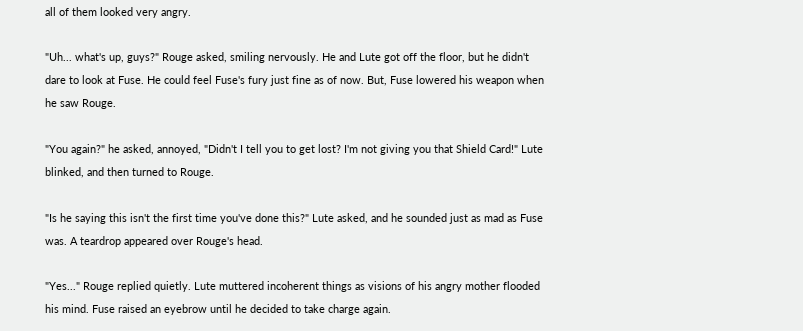all of them looked very angry.

"Uh... what's up, guys?" Rouge asked, smiling nervously. He and Lute got off the floor, but he didn't dare to look at Fuse. He could feel Fuse's fury just fine as of now. But, Fuse lowered his weapon when he saw Rouge.

"You again?" he asked, annoyed, "Didn't I tell you to get lost? I'm not giving you that Shield Card!" Lute blinked, and then turned to Rouge.

"Is he saying this isn't the first time you've done this?" Lute asked, and he sounded just as mad as Fuse was. A teardrop appeared over Rouge's head.

"Yes..." Rouge replied quietly. Lute muttered incoherent things as visions of his angry mother flooded his mind. Fuse raised an eyebrow until he decided to take charge again.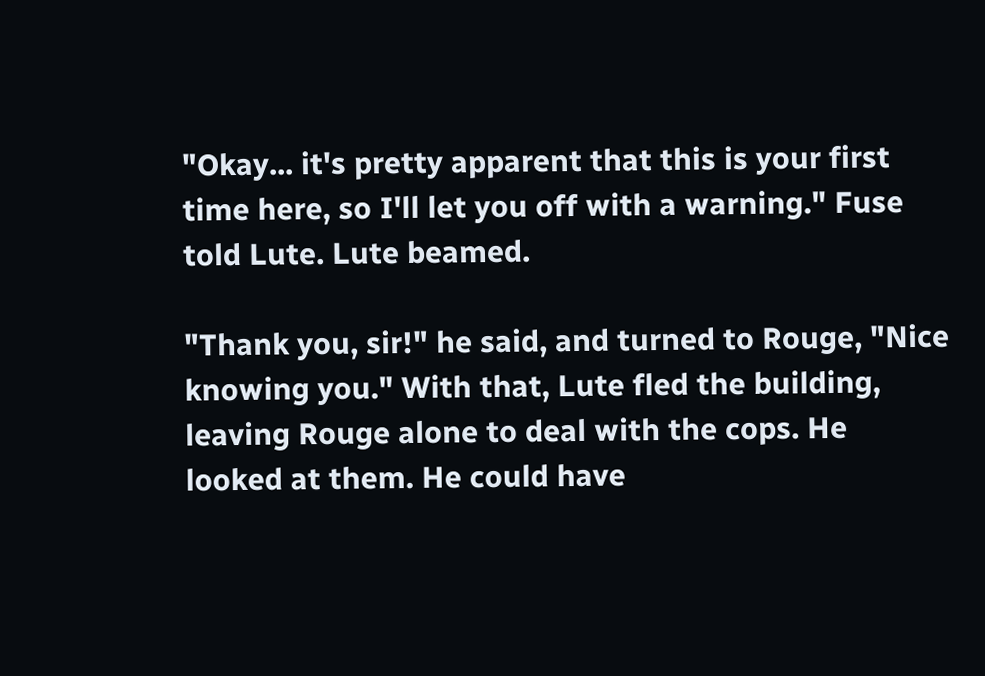"Okay... it's pretty apparent that this is your first time here, so I'll let you off with a warning." Fuse told Lute. Lute beamed.

"Thank you, sir!" he said, and turned to Rouge, "Nice knowing you." With that, Lute fled the building, leaving Rouge alone to deal with the cops. He looked at them. He could have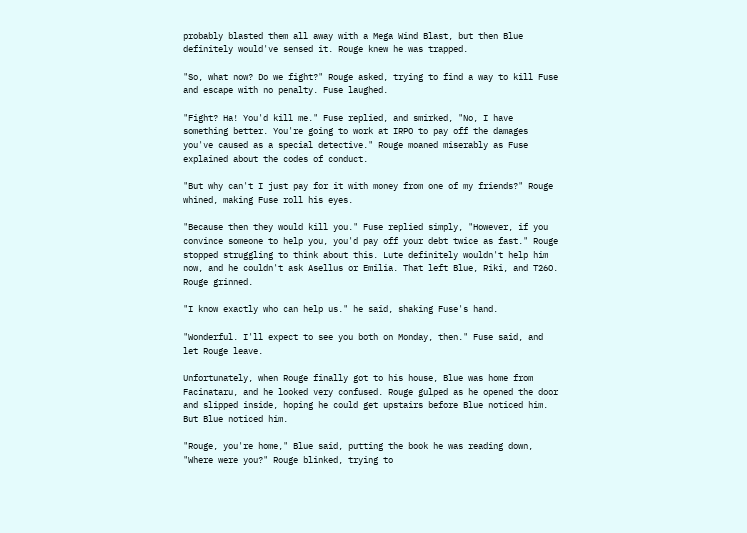probably blasted them all away with a Mega Wind Blast, but then Blue definitely would've sensed it. Rouge knew he was trapped.

"So, what now? Do we fight?" Rouge asked, trying to find a way to kill Fuse and escape with no penalty. Fuse laughed.

"Fight? Ha! You'd kill me." Fuse replied, and smirked, "No, I have something better. You're going to work at IRPO to pay off the damages you've caused as a special detective." Rouge moaned miserably as Fuse explained about the codes of conduct.

"But why can't I just pay for it with money from one of my friends?" Rouge whined, making Fuse roll his eyes.

"Because then they would kill you." Fuse replied simply, "However, if you convince someone to help you, you'd pay off your debt twice as fast." Rouge stopped struggling to think about this. Lute definitely wouldn't help him now, and he couldn't ask Asellus or Emilia. That left Blue, Riki, and T26O. Rouge grinned.

"I know exactly who can help us." he said, shaking Fuse's hand.

"Wonderful. I'll expect to see you both on Monday, then." Fuse said, and let Rouge leave.

Unfortunately, when Rouge finally got to his house, Blue was home from Facinataru, and he looked very confused. Rouge gulped as he opened the door and slipped inside, hoping he could get upstairs before Blue noticed him. But Blue noticed him.

"Rouge, you're home," Blue said, putting the book he was reading down, "Where were you?" Rouge blinked, trying to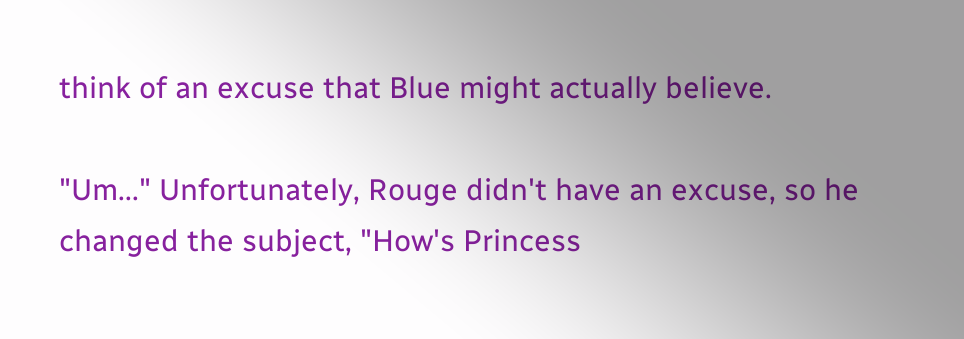think of an excuse that Blue might actually believe.

"Um..." Unfortunately, Rouge didn't have an excuse, so he changed the subject, "How's Princess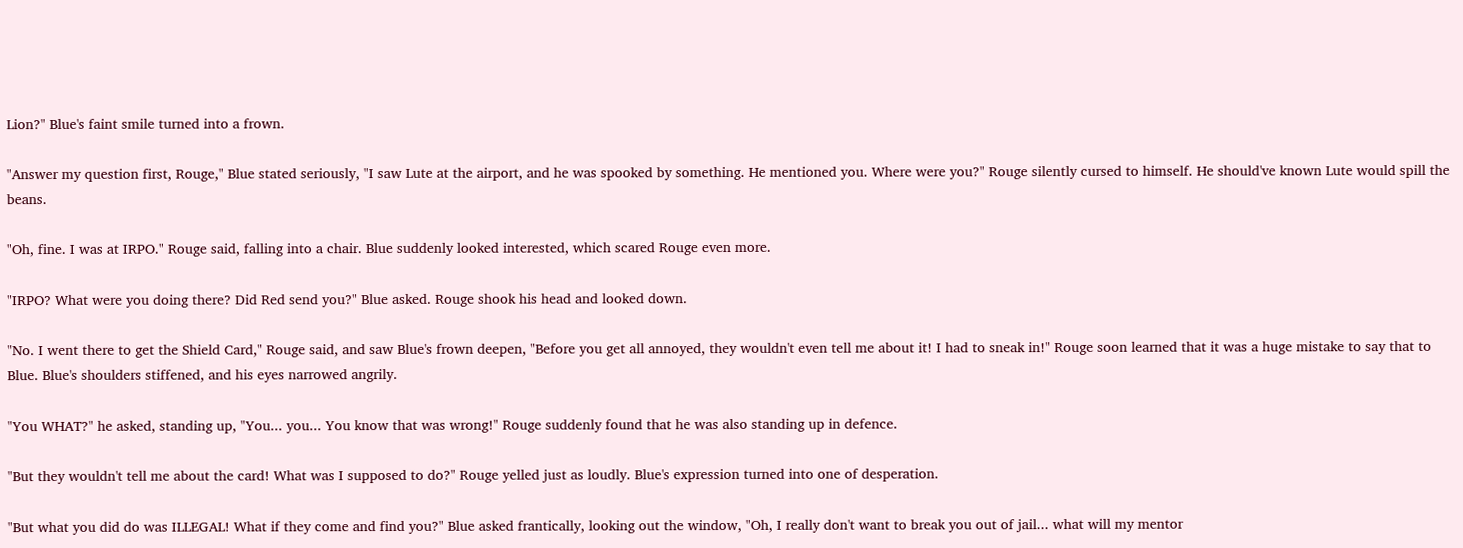Lion?" Blue's faint smile turned into a frown.

"Answer my question first, Rouge," Blue stated seriously, "I saw Lute at the airport, and he was spooked by something. He mentioned you. Where were you?" Rouge silently cursed to himself. He should've known Lute would spill the beans.

"Oh, fine. I was at IRPO." Rouge said, falling into a chair. Blue suddenly looked interested, which scared Rouge even more.

"IRPO? What were you doing there? Did Red send you?" Blue asked. Rouge shook his head and looked down.

"No. I went there to get the Shield Card," Rouge said, and saw Blue's frown deepen, "Before you get all annoyed, they wouldn't even tell me about it! I had to sneak in!" Rouge soon learned that it was a huge mistake to say that to Blue. Blue's shoulders stiffened, and his eyes narrowed angrily.

"You WHAT?" he asked, standing up, "You... you... You know that was wrong!" Rouge suddenly found that he was also standing up in defence.

"But they wouldn't tell me about the card! What was I supposed to do?" Rouge yelled just as loudly. Blue's expression turned into one of desperation.

"But what you did do was ILLEGAL! What if they come and find you?" Blue asked frantically, looking out the window, "Oh, I really don't want to break you out of jail... what will my mentor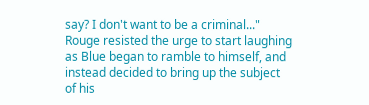say? I don't want to be a criminal..." Rouge resisted the urge to start laughing as Blue began to ramble to himself, and instead decided to bring up the subject of his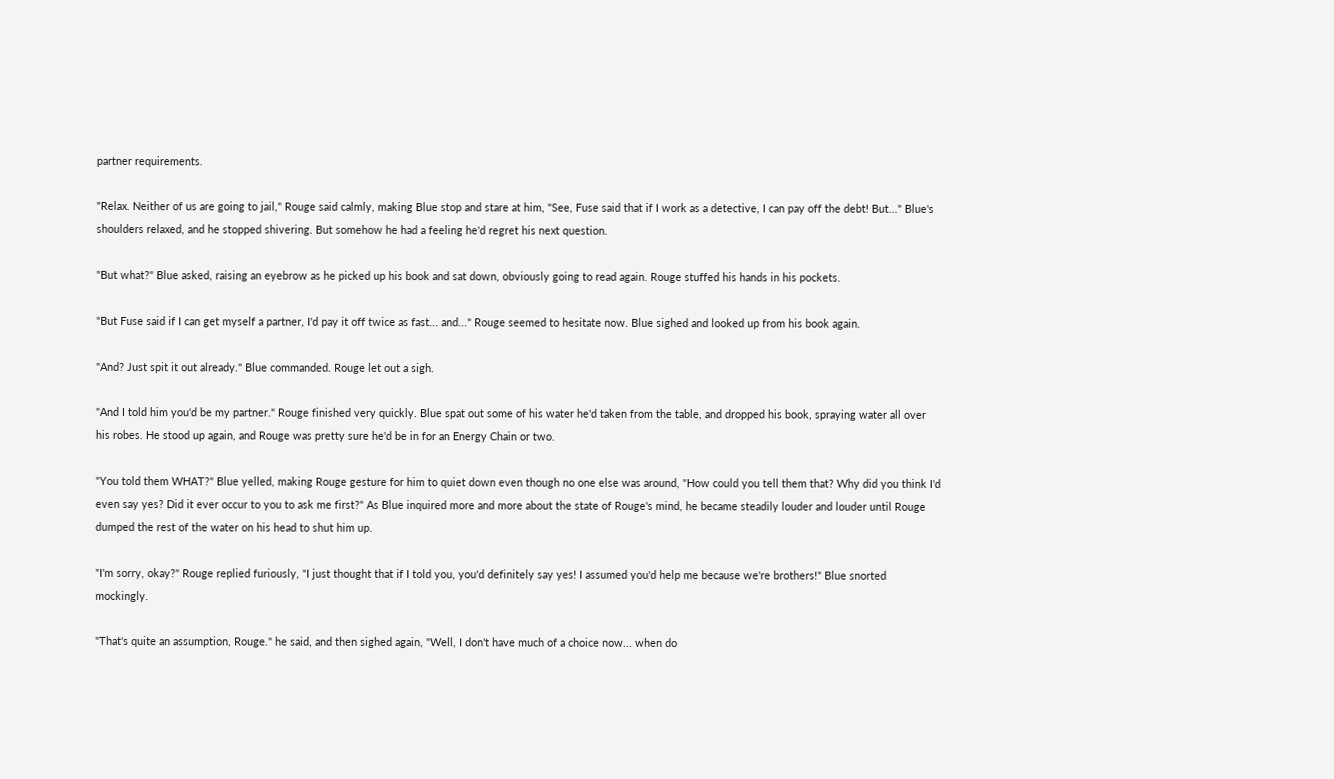partner requirements.

"Relax. Neither of us are going to jail," Rouge said calmly, making Blue stop and stare at him, "See, Fuse said that if I work as a detective, I can pay off the debt! But..." Blue's shoulders relaxed, and he stopped shivering. But somehow he had a feeling he'd regret his next question.

"But what?" Blue asked, raising an eyebrow as he picked up his book and sat down, obviously going to read again. Rouge stuffed his hands in his pockets.

"But Fuse said if I can get myself a partner, I'd pay it off twice as fast... and..." Rouge seemed to hesitate now. Blue sighed and looked up from his book again.

"And? Just spit it out already." Blue commanded. Rouge let out a sigh.

"And I told him you'd be my partner." Rouge finished very quickly. Blue spat out some of his water he'd taken from the table, and dropped his book, spraying water all over his robes. He stood up again, and Rouge was pretty sure he'd be in for an Energy Chain or two.

"You told them WHAT?" Blue yelled, making Rouge gesture for him to quiet down even though no one else was around, "How could you tell them that? Why did you think I'd even say yes? Did it ever occur to you to ask me first?" As Blue inquired more and more about the state of Rouge's mind, he became steadily louder and louder until Rouge dumped the rest of the water on his head to shut him up.

"I'm sorry, okay?" Rouge replied furiously, "I just thought that if I told you, you'd definitely say yes! I assumed you'd help me because we're brothers!" Blue snorted mockingly.

"That's quite an assumption, Rouge." he said, and then sighed again, "Well, I don't have much of a choice now... when do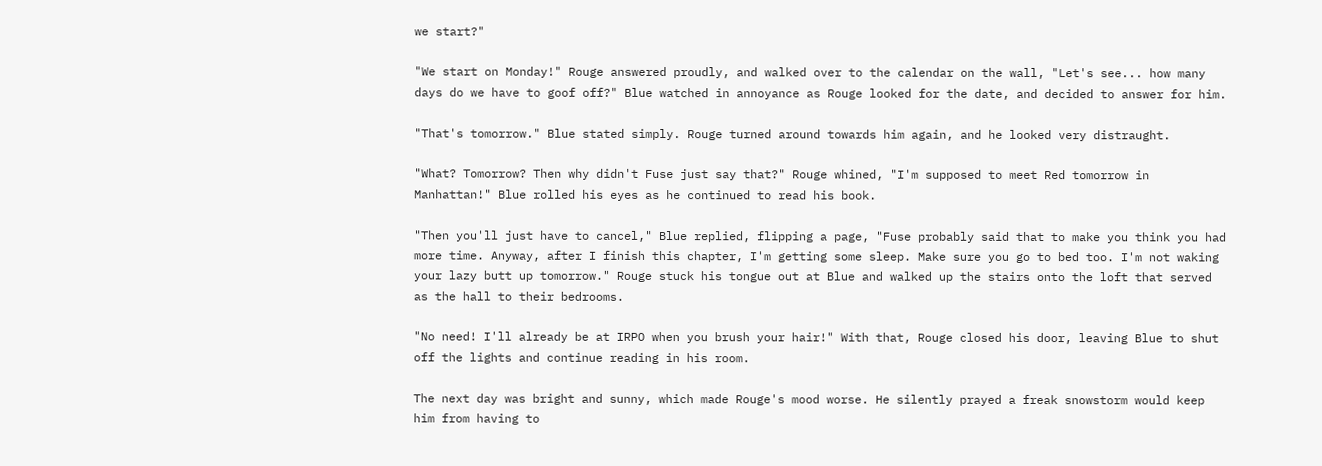we start?"

"We start on Monday!" Rouge answered proudly, and walked over to the calendar on the wall, "Let's see... how many days do we have to goof off?" Blue watched in annoyance as Rouge looked for the date, and decided to answer for him.

"That's tomorrow." Blue stated simply. Rouge turned around towards him again, and he looked very distraught.

"What? Tomorrow? Then why didn't Fuse just say that?" Rouge whined, "I'm supposed to meet Red tomorrow in Manhattan!" Blue rolled his eyes as he continued to read his book.

"Then you'll just have to cancel," Blue replied, flipping a page, "Fuse probably said that to make you think you had more time. Anyway, after I finish this chapter, I'm getting some sleep. Make sure you go to bed too. I'm not waking your lazy butt up tomorrow." Rouge stuck his tongue out at Blue and walked up the stairs onto the loft that served as the hall to their bedrooms.

"No need! I'll already be at IRPO when you brush your hair!" With that, Rouge closed his door, leaving Blue to shut off the lights and continue reading in his room.

The next day was bright and sunny, which made Rouge's mood worse. He silently prayed a freak snowstorm would keep him from having to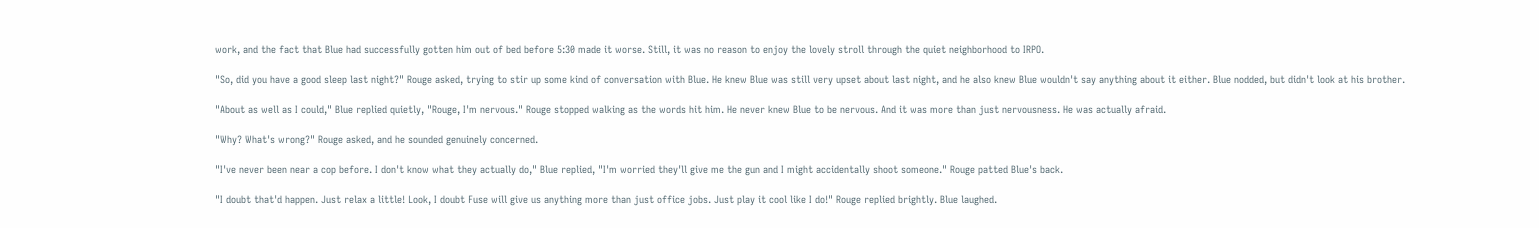work, and the fact that Blue had successfully gotten him out of bed before 5:30 made it worse. Still, it was no reason to enjoy the lovely stroll through the quiet neighborhood to IRPO.

"So, did you have a good sleep last night?" Rouge asked, trying to stir up some kind of conversation with Blue. He knew Blue was still very upset about last night, and he also knew Blue wouldn't say anything about it either. Blue nodded, but didn't look at his brother.

"About as well as I could," Blue replied quietly, "Rouge, I'm nervous." Rouge stopped walking as the words hit him. He never knew Blue to be nervous. And it was more than just nervousness. He was actually afraid.

"Why? What's wrong?" Rouge asked, and he sounded genuinely concerned.

"I've never been near a cop before. I don't know what they actually do," Blue replied, "I'm worried they'll give me the gun and I might accidentally shoot someone." Rouge patted Blue's back.

"I doubt that'd happen. Just relax a little! Look, I doubt Fuse will give us anything more than just office jobs. Just play it cool like I do!" Rouge replied brightly. Blue laughed.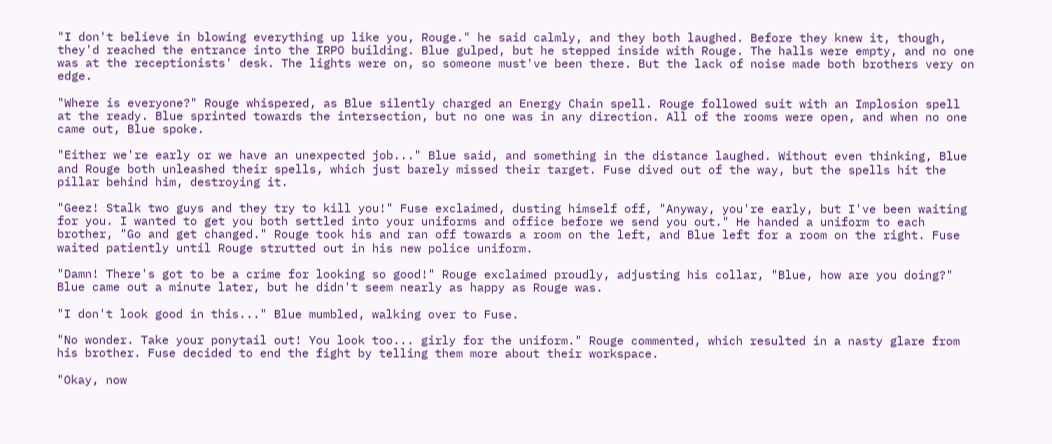"I don't believe in blowing everything up like you, Rouge." he said calmly, and they both laughed. Before they knew it, though, they'd reached the entrance into the IRPO building. Blue gulped, but he stepped inside with Rouge. The halls were empty, and no one was at the receptionists' desk. The lights were on, so someone must've been there. But the lack of noise made both brothers very on edge.

"Where is everyone?" Rouge whispered, as Blue silently charged an Energy Chain spell. Rouge followed suit with an Implosion spell at the ready. Blue sprinted towards the intersection, but no one was in any direction. All of the rooms were open, and when no one came out, Blue spoke.

"Either we're early or we have an unexpected job..." Blue said, and something in the distance laughed. Without even thinking, Blue and Rouge both unleashed their spells, which just barely missed their target. Fuse dived out of the way, but the spells hit the pillar behind him, destroying it.

"Geez! Stalk two guys and they try to kill you!" Fuse exclaimed, dusting himself off, "Anyway, you're early, but I've been waiting for you. I wanted to get you both settled into your uniforms and office before we send you out." He handed a uniform to each brother, "Go and get changed." Rouge took his and ran off towards a room on the left, and Blue left for a room on the right. Fuse waited patiently until Rouge strutted out in his new police uniform.

"Damn! There's got to be a crime for looking so good!" Rouge exclaimed proudly, adjusting his collar, "Blue, how are you doing?" Blue came out a minute later, but he didn't seem nearly as happy as Rouge was.

"I don't look good in this..." Blue mumbled, walking over to Fuse.

"No wonder. Take your ponytail out! You look too... girly for the uniform." Rouge commented, which resulted in a nasty glare from his brother. Fuse decided to end the fight by telling them more about their workspace.

"Okay, now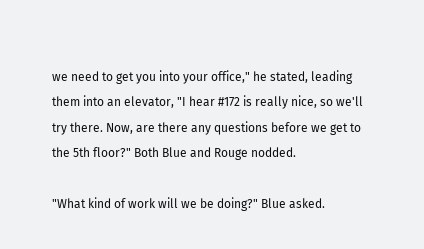we need to get you into your office," he stated, leading them into an elevator, "I hear #172 is really nice, so we'll try there. Now, are there any questions before we get to the 5th floor?" Both Blue and Rouge nodded.

"What kind of work will we be doing?" Blue asked.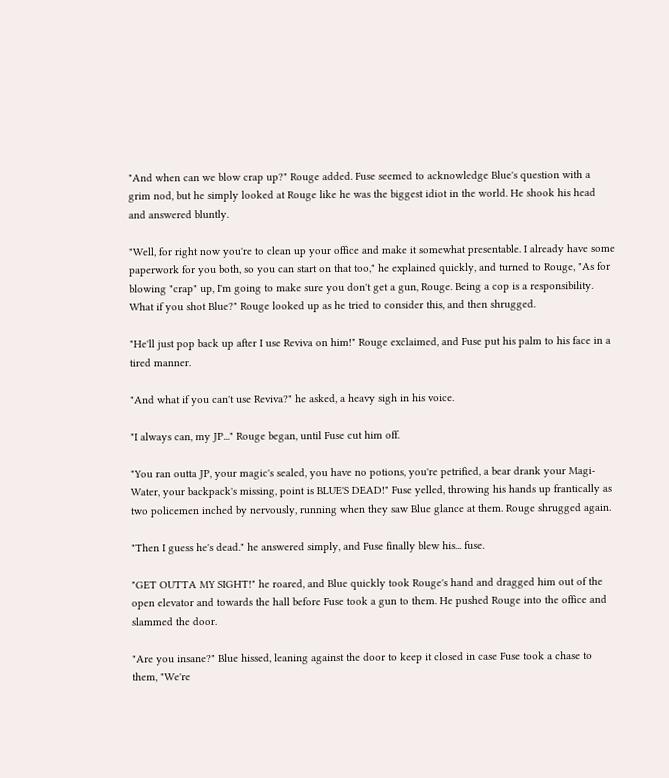"And when can we blow crap up?" Rouge added. Fuse seemed to acknowledge Blue's question with a grim nod, but he simply looked at Rouge like he was the biggest idiot in the world. He shook his head and answered bluntly.

"Well, for right now you're to clean up your office and make it somewhat presentable. I already have some paperwork for you both, so you can start on that too," he explained quickly, and turned to Rouge, "As for blowing "crap" up, I'm going to make sure you don't get a gun, Rouge. Being a cop is a responsibility. What if you shot Blue?" Rouge looked up as he tried to consider this, and then shrugged.

"He'll just pop back up after I use Reviva on him!" Rouge exclaimed, and Fuse put his palm to his face in a tired manner.

"And what if you can't use Reviva?" he asked, a heavy sigh in his voice.

"I always can, my JP..." Rouge began, until Fuse cut him off.

"You ran outta JP, your magic's sealed, you have no potions, you're petrified, a bear drank your Magi-Water, your backpack's missing, point is BLUE'S DEAD!" Fuse yelled, throwing his hands up frantically as two policemen inched by nervously, running when they saw Blue glance at them. Rouge shrugged again.

"Then I guess he's dead." he answered simply, and Fuse finally blew his... fuse.

"GET OUTTA MY SIGHT!" he roared, and Blue quickly took Rouge's hand and dragged him out of the open elevator and towards the hall before Fuse took a gun to them. He pushed Rouge into the office and slammed the door.

"Are you insane?" Blue hissed, leaning against the door to keep it closed in case Fuse took a chase to them, "We're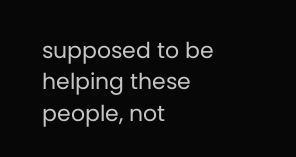supposed to be helping these people, not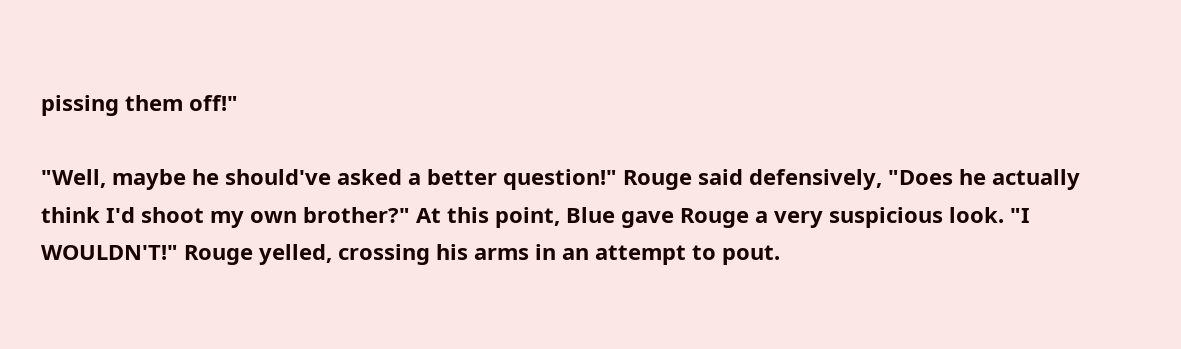pissing them off!"

"Well, maybe he should've asked a better question!" Rouge said defensively, "Does he actually think I'd shoot my own brother?" At this point, Blue gave Rouge a very suspicious look. "I WOULDN'T!" Rouge yelled, crossing his arms in an attempt to pout.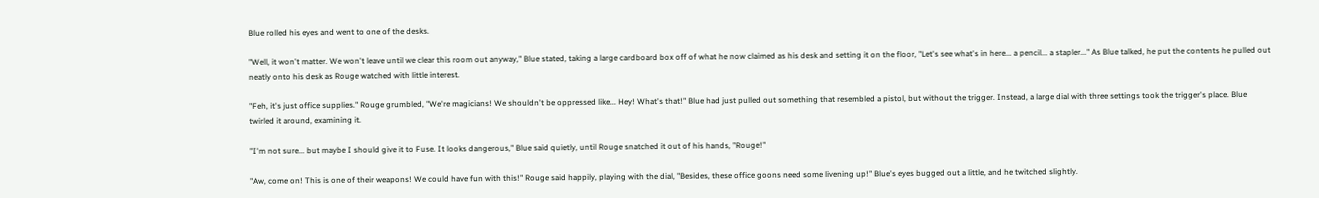Blue rolled his eyes and went to one of the desks.

"Well, it won't matter. We won't leave until we clear this room out anyway," Blue stated, taking a large cardboard box off of what he now claimed as his desk and setting it on the floor, "Let's see what's in here... a pencil... a stapler..." As Blue talked, he put the contents he pulled out neatly onto his desk as Rouge watched with little interest.

"Feh, it's just office supplies." Rouge grumbled, "We're magicians! We shouldn't be oppressed like... Hey! What's that!" Blue had just pulled out something that resembled a pistol, but without the trigger. Instead, a large dial with three settings took the trigger's place. Blue twirled it around, examining it.

"I'm not sure... but maybe I should give it to Fuse. It looks dangerous," Blue said quietly, until Rouge snatched it out of his hands, "Rouge!"

"Aw, come on! This is one of their weapons! We could have fun with this!" Rouge said happily, playing with the dial, "Besides, these office goons need some livening up!" Blue's eyes bugged out a little, and he twitched slightly.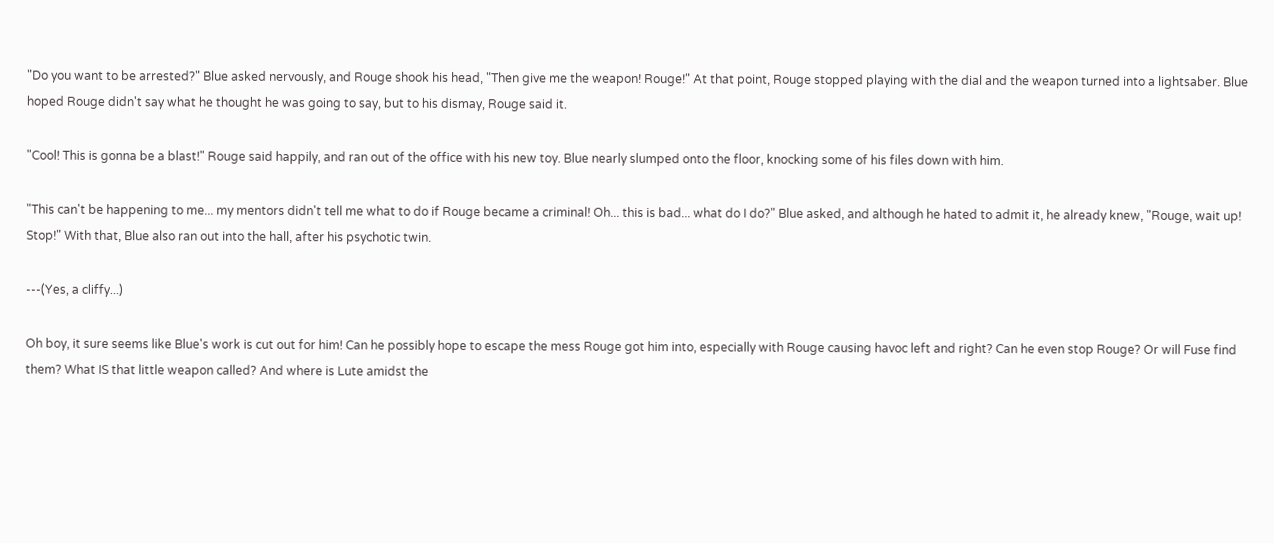"Do you want to be arrested?" Blue asked nervously, and Rouge shook his head, "Then give me the weapon! Rouge!" At that point, Rouge stopped playing with the dial and the weapon turned into a lightsaber. Blue hoped Rouge didn't say what he thought he was going to say, but to his dismay, Rouge said it.

"Cool! This is gonna be a blast!" Rouge said happily, and ran out of the office with his new toy. Blue nearly slumped onto the floor, knocking some of his files down with him.

"This can't be happening to me... my mentors didn't tell me what to do if Rouge became a criminal! Oh... this is bad... what do I do?" Blue asked, and although he hated to admit it, he already knew, "Rouge, wait up! Stop!" With that, Blue also ran out into the hall, after his psychotic twin.

---(Yes, a cliffy...)

Oh boy, it sure seems like Blue's work is cut out for him! Can he possibly hope to escape the mess Rouge got him into, especially with Rouge causing havoc left and right? Can he even stop Rouge? Or will Fuse find them? What IS that little weapon called? And where is Lute amidst the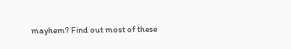mayhem? Find out most of these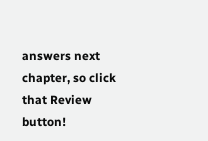answers next chapter, so click that Review button!